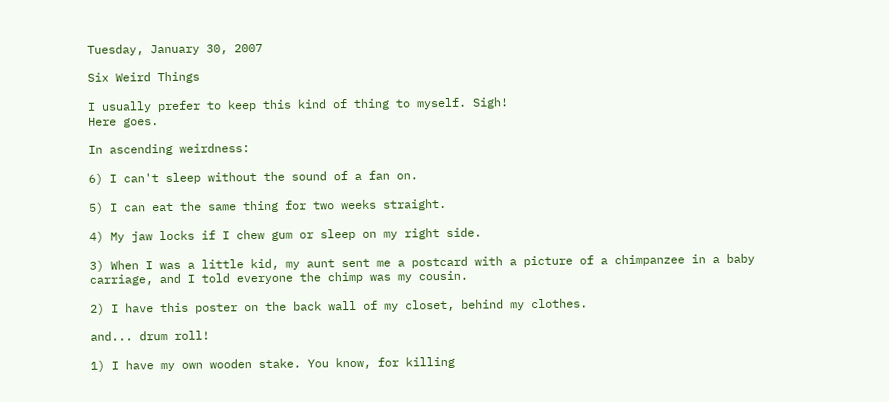Tuesday, January 30, 2007

Six Weird Things

I usually prefer to keep this kind of thing to myself. Sigh!
Here goes.

In ascending weirdness:

6) I can't sleep without the sound of a fan on.

5) I can eat the same thing for two weeks straight.

4) My jaw locks if I chew gum or sleep on my right side.

3) When I was a little kid, my aunt sent me a postcard with a picture of a chimpanzee in a baby carriage, and I told everyone the chimp was my cousin.

2) I have this poster on the back wall of my closet, behind my clothes.

and... drum roll!

1) I have my own wooden stake. You know, for killing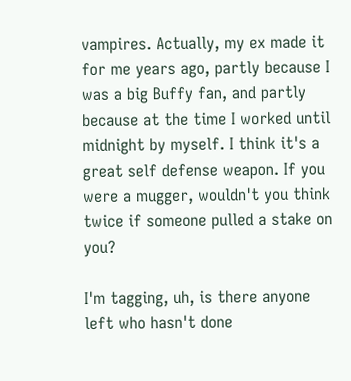vampires. Actually, my ex made it for me years ago, partly because I was a big Buffy fan, and partly because at the time I worked until midnight by myself. I think it's a great self defense weapon. If you were a mugger, wouldn't you think twice if someone pulled a stake on you?

I'm tagging, uh, is there anyone left who hasn't done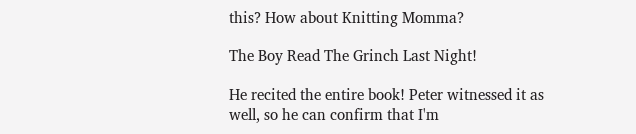this? How about Knitting Momma?

The Boy Read The Grinch Last Night!

He recited the entire book! Peter witnessed it as well, so he can confirm that I'm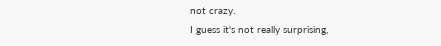not crazy.
I guess it's not really surprising,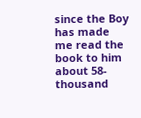since the Boy has made me read the book to him about 58-thousand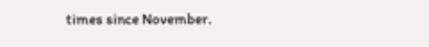times since November.